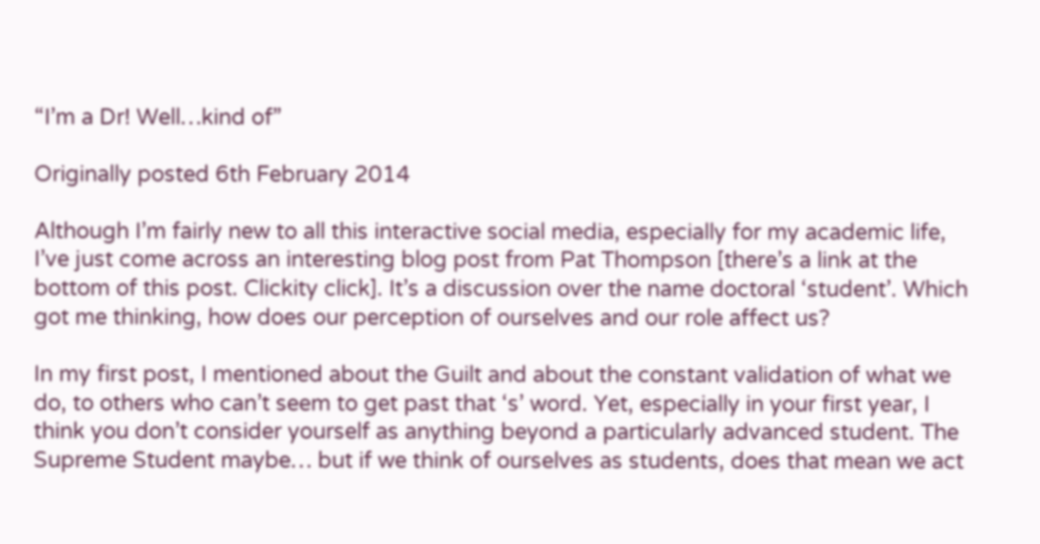“I’m a Dr! Well…kind of”

Originally posted 6th February 2014

Although I’m fairly new to all this interactive social media, especially for my academic life, I’ve just come across an interesting blog post from Pat Thompson [there’s a link at the bottom of this post. Clickity click]. It’s a discussion over the name doctoral ‘student’. Which got me thinking, how does our perception of ourselves and our role affect us?

In my first post, I mentioned about the Guilt and about the constant validation of what we do, to others who can’t seem to get past that ‘s’ word. Yet, especially in your first year, I think you don’t consider yourself as anything beyond a particularly advanced student. The Supreme Student maybe… but if we think of ourselves as students, does that mean we act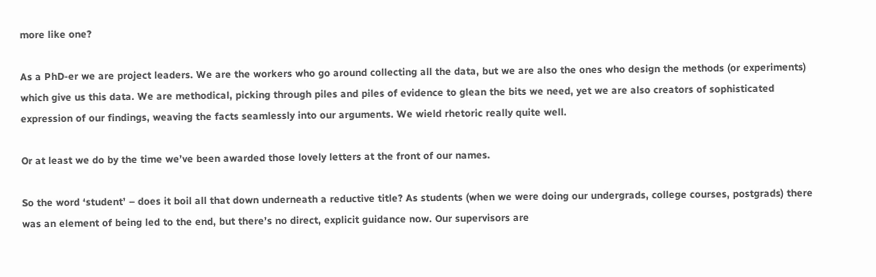more like one?

As a PhD-er we are project leaders. We are the workers who go around collecting all the data, but we are also the ones who design the methods (or experiments) which give us this data. We are methodical, picking through piles and piles of evidence to glean the bits we need, yet we are also creators of sophisticated expression of our findings, weaving the facts seamlessly into our arguments. We wield rhetoric really quite well.

Or at least we do by the time we’ve been awarded those lovely letters at the front of our names.

So the word ‘student’ – does it boil all that down underneath a reductive title? As students (when we were doing our undergrads, college courses, postgrads) there was an element of being led to the end, but there’s no direct, explicit guidance now. Our supervisors are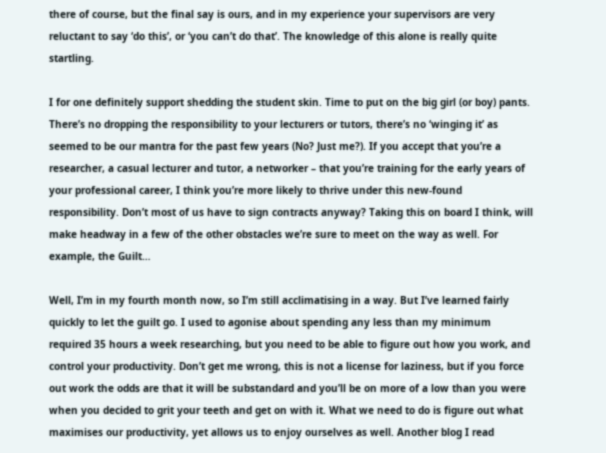there of course, but the final say is ours, and in my experience your supervisors are very reluctant to say ‘do this’, or ‘you can’t do that’. The knowledge of this alone is really quite startling.

I for one definitely support shedding the student skin. Time to put on the big girl (or boy) pants. There’s no dropping the responsibility to your lecturers or tutors, there’s no ‘winging it’ as seemed to be our mantra for the past few years (No? Just me?). If you accept that you’re a researcher, a casual lecturer and tutor, a networker – that you’re training for the early years of your professional career, I think you’re more likely to thrive under this new-found responsibility. Don’t most of us have to sign contracts anyway? Taking this on board I think, will make headway in a few of the other obstacles we’re sure to meet on the way as well. For example, the Guilt…

Well, I’m in my fourth month now, so I’m still acclimatising in a way. But I’ve learned fairly quickly to let the guilt go. I used to agonise about spending any less than my minimum required 35 hours a week researching, but you need to be able to figure out how you work, and control your productivity. Don’t get me wrong, this is not a license for laziness, but if you force out work the odds are that it will be substandard and you’ll be on more of a low than you were when you decided to grit your teeth and get on with it. What we need to do is figure out what maximises our productivity, yet allows us to enjoy ourselves as well. Another blog I read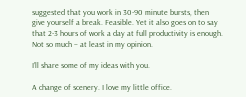suggested that you work in 30-90 minute bursts, then give yourself a break. Feasible. Yet it also goes on to say that 2-3 hours of work a day at full productivity is enough. Not so much – at least in my opinion.

I’ll share some of my ideas with you.

A change of scenery. I love my little office.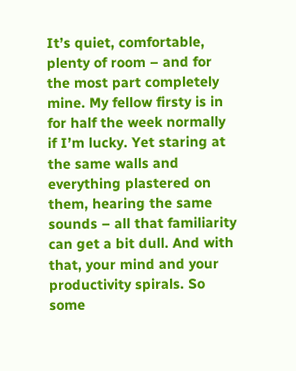It’s quiet, comfortable, plenty of room – and for the most part completely mine. My fellow firsty is in for half the week normally if I’m lucky. Yet staring at the same walls and everything plastered on them, hearing the same sounds – all that familiarity can get a bit dull. And with that, your mind and your productivity spirals. So some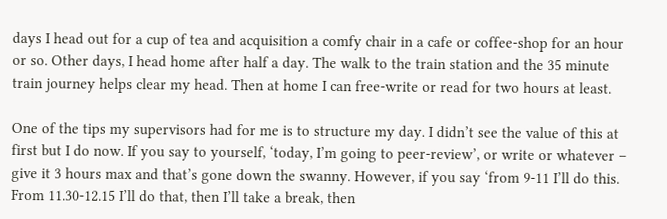days I head out for a cup of tea and acquisition a comfy chair in a cafe or coffee-shop for an hour or so. Other days, I head home after half a day. The walk to the train station and the 35 minute train journey helps clear my head. Then at home I can free-write or read for two hours at least.

One of the tips my supervisors had for me is to structure my day. I didn’t see the value of this at first but I do now. If you say to yourself, ‘today, I’m going to peer-review’, or write or whatever – give it 3 hours max and that’s gone down the swanny. However, if you say ‘from 9-11 I’ll do this. From 11.30-12.15 I’ll do that, then I’ll take a break, then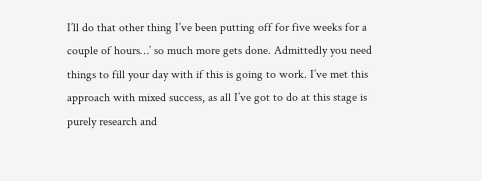I’ll do that other thing I’ve been putting off for five weeks for a couple of hours…’ so much more gets done. Admittedly you need things to fill your day with if this is going to work. I’ve met this approach with mixed success, as all I’ve got to do at this stage is purely research and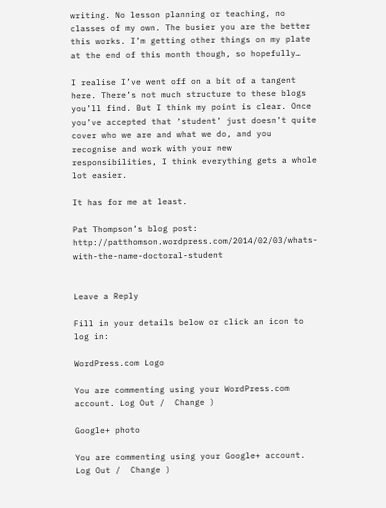writing. No lesson planning or teaching, no classes of my own. The busier you are the better this works. I’m getting other things on my plate at the end of this month though, so hopefully…

I realise I’ve went off on a bit of a tangent here. There’s not much structure to these blogs you’ll find. But I think my point is clear. Once you’ve accepted that ‘student’ just doesn’t quite cover who we are and what we do, and you recognise and work with your new responsibilities, I think everything gets a whole lot easier.

It has for me at least.

Pat Thompson’s blog post:  http://patthomson.wordpress.com/2014/02/03/whats-with-the-name-doctoral-student


Leave a Reply

Fill in your details below or click an icon to log in:

WordPress.com Logo

You are commenting using your WordPress.com account. Log Out /  Change )

Google+ photo

You are commenting using your Google+ account. Log Out /  Change )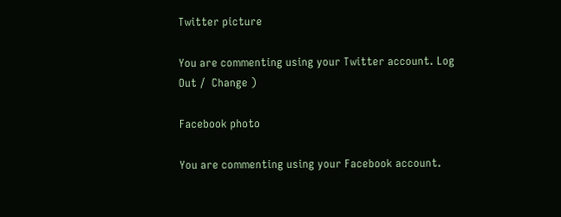Twitter picture

You are commenting using your Twitter account. Log Out /  Change )

Facebook photo

You are commenting using your Facebook account.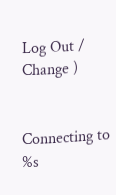Log Out /  Change )


Connecting to %s